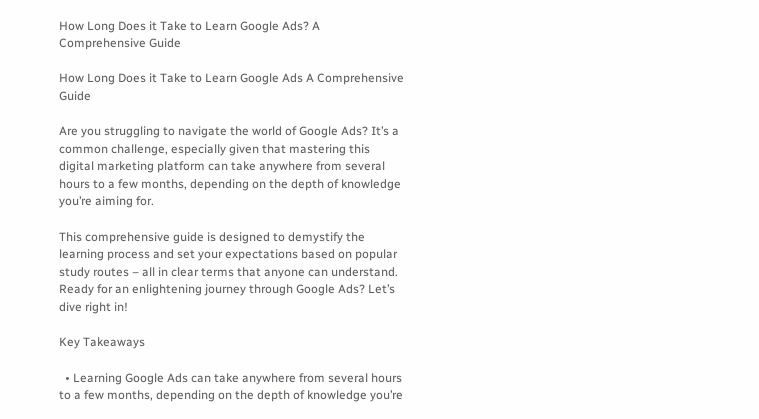How Long Does it Take to Learn Google Ads? A Comprehensive Guide

How Long Does it Take to Learn Google Ads A Comprehensive Guide

Are you struggling to navigate the world of Google Ads? It’s a common challenge, especially given that mastering this digital marketing platform can take anywhere from several hours to a few months, depending on the depth of knowledge you’re aiming for.

This comprehensive guide is designed to demystify the learning process and set your expectations based on popular study routes – all in clear terms that anyone can understand. Ready for an enlightening journey through Google Ads? Let’s dive right in!

Key Takeaways

  • Learning Google Ads can take anywhere from several hours to a few months, depending on the depth of knowledge you’re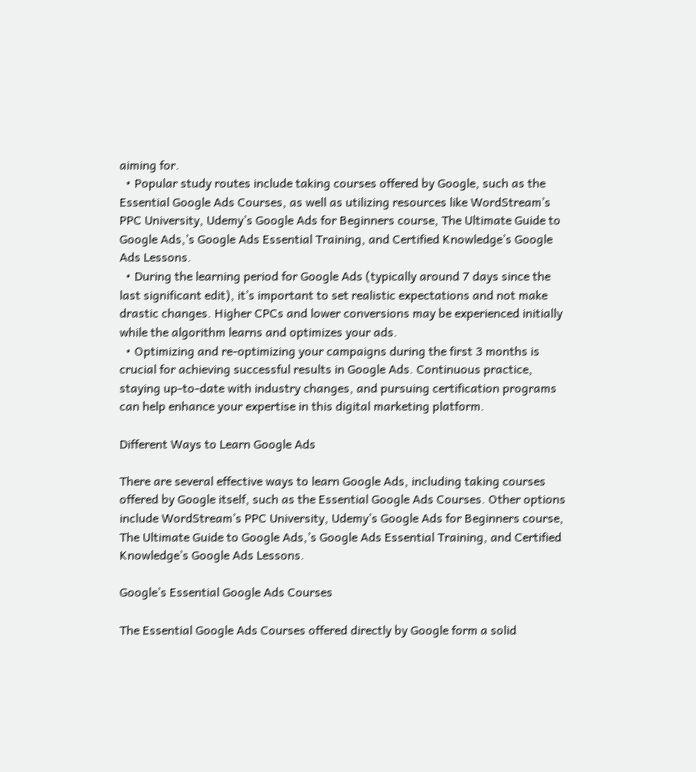aiming for.
  • Popular study routes include taking courses offered by Google, such as the Essential Google Ads Courses, as well as utilizing resources like WordStream’s PPC University, Udemy’s Google Ads for Beginners course, The Ultimate Guide to Google Ads,’s Google Ads Essential Training, and Certified Knowledge’s Google Ads Lessons.
  • During the learning period for Google Ads (typically around 7 days since the last significant edit), it’s important to set realistic expectations and not make drastic changes. Higher CPCs and lower conversions may be experienced initially while the algorithm learns and optimizes your ads.
  • Optimizing and re-optimizing your campaigns during the first 3 months is crucial for achieving successful results in Google Ads. Continuous practice, staying up-to-date with industry changes, and pursuing certification programs can help enhance your expertise in this digital marketing platform.

Different Ways to Learn Google Ads

There are several effective ways to learn Google Ads, including taking courses offered by Google itself, such as the Essential Google Ads Courses. Other options include WordStream’s PPC University, Udemy’s Google Ads for Beginners course, The Ultimate Guide to Google Ads,’s Google Ads Essential Training, and Certified Knowledge’s Google Ads Lessons.

Google’s Essential Google Ads Courses

The Essential Google Ads Courses offered directly by Google form a solid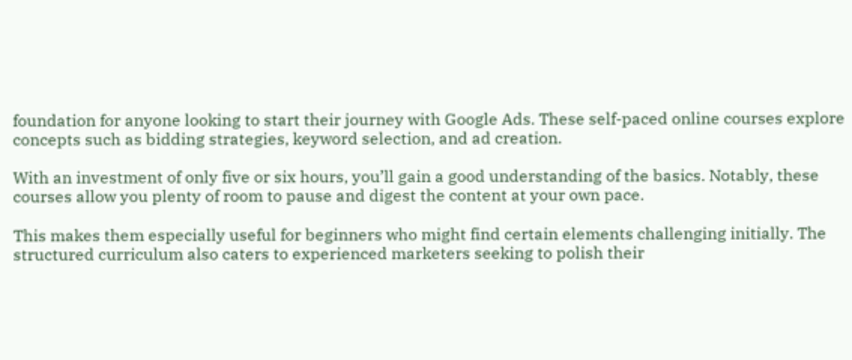foundation for anyone looking to start their journey with Google Ads. These self-paced online courses explore concepts such as bidding strategies, keyword selection, and ad creation.

With an investment of only five or six hours, you’ll gain a good understanding of the basics. Notably, these courses allow you plenty of room to pause and digest the content at your own pace.

This makes them especially useful for beginners who might find certain elements challenging initially. The structured curriculum also caters to experienced marketers seeking to polish their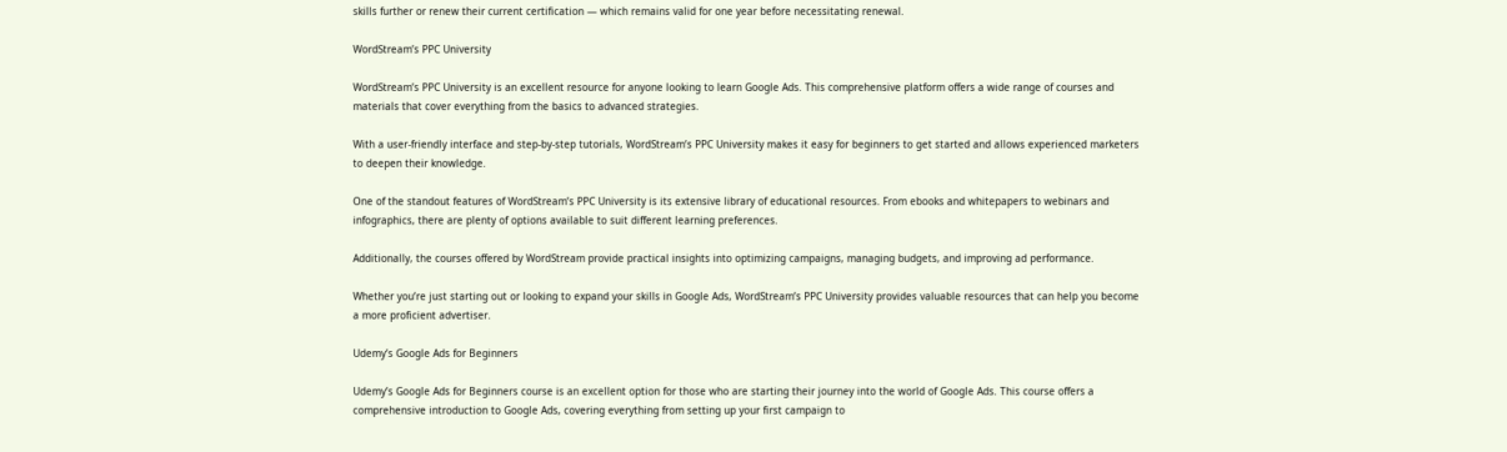skills further or renew their current certification — which remains valid for one year before necessitating renewal.

WordStream’s PPC University

WordStream’s PPC University is an excellent resource for anyone looking to learn Google Ads. This comprehensive platform offers a wide range of courses and materials that cover everything from the basics to advanced strategies.

With a user-friendly interface and step-by-step tutorials, WordStream’s PPC University makes it easy for beginners to get started and allows experienced marketers to deepen their knowledge.

One of the standout features of WordStream’s PPC University is its extensive library of educational resources. From ebooks and whitepapers to webinars and infographics, there are plenty of options available to suit different learning preferences.

Additionally, the courses offered by WordStream provide practical insights into optimizing campaigns, managing budgets, and improving ad performance.

Whether you’re just starting out or looking to expand your skills in Google Ads, WordStream’s PPC University provides valuable resources that can help you become a more proficient advertiser.

Udemy’s Google Ads for Beginners

Udemy’s Google Ads for Beginners course is an excellent option for those who are starting their journey into the world of Google Ads. This course offers a comprehensive introduction to Google Ads, covering everything from setting up your first campaign to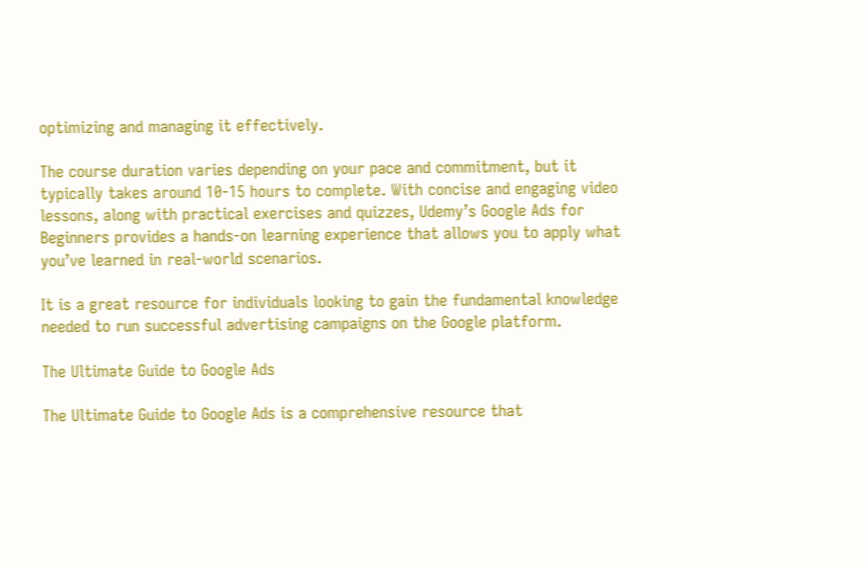optimizing and managing it effectively.

The course duration varies depending on your pace and commitment, but it typically takes around 10-15 hours to complete. With concise and engaging video lessons, along with practical exercises and quizzes, Udemy’s Google Ads for Beginners provides a hands-on learning experience that allows you to apply what you’ve learned in real-world scenarios.

It is a great resource for individuals looking to gain the fundamental knowledge needed to run successful advertising campaigns on the Google platform.

The Ultimate Guide to Google Ads

The Ultimate Guide to Google Ads is a comprehensive resource that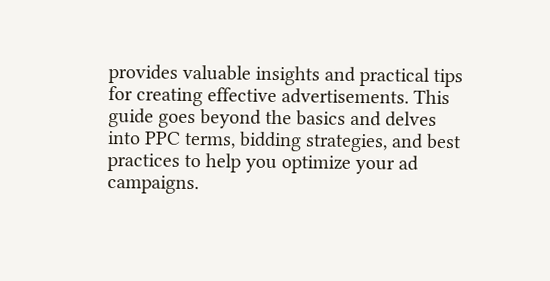provides valuable insights and practical tips for creating effective advertisements. This guide goes beyond the basics and delves into PPC terms, bidding strategies, and best practices to help you optimize your ad campaigns.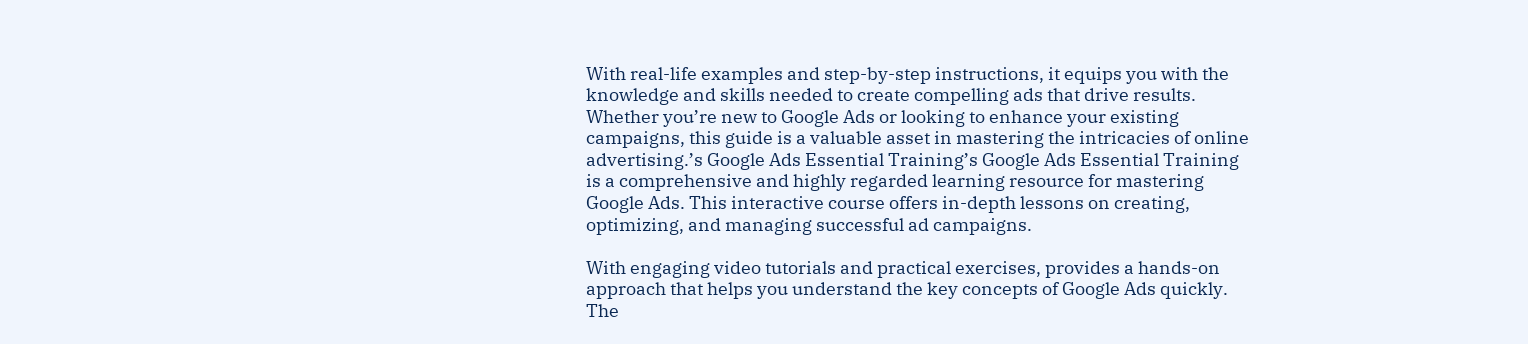With real-life examples and step-by-step instructions, it equips you with the knowledge and skills needed to create compelling ads that drive results. Whether you’re new to Google Ads or looking to enhance your existing campaigns, this guide is a valuable asset in mastering the intricacies of online advertising.’s Google Ads Essential Training’s Google Ads Essential Training is a comprehensive and highly regarded learning resource for mastering Google Ads. This interactive course offers in-depth lessons on creating, optimizing, and managing successful ad campaigns.

With engaging video tutorials and practical exercises, provides a hands-on approach that helps you understand the key concepts of Google Ads quickly. The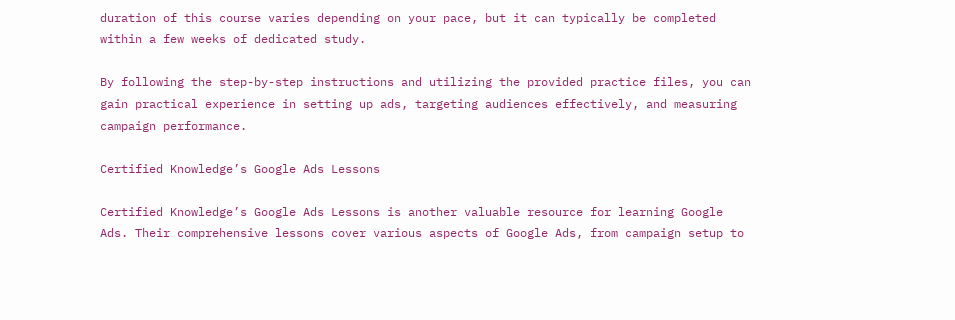duration of this course varies depending on your pace, but it can typically be completed within a few weeks of dedicated study.

By following the step-by-step instructions and utilizing the provided practice files, you can gain practical experience in setting up ads, targeting audiences effectively, and measuring campaign performance.

Certified Knowledge’s Google Ads Lessons

Certified Knowledge’s Google Ads Lessons is another valuable resource for learning Google Ads. Their comprehensive lessons cover various aspects of Google Ads, from campaign setup to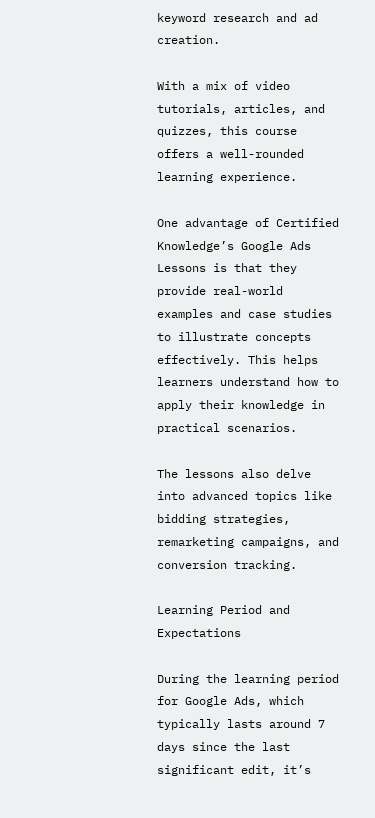keyword research and ad creation.

With a mix of video tutorials, articles, and quizzes, this course offers a well-rounded learning experience.

One advantage of Certified Knowledge’s Google Ads Lessons is that they provide real-world examples and case studies to illustrate concepts effectively. This helps learners understand how to apply their knowledge in practical scenarios.

The lessons also delve into advanced topics like bidding strategies, remarketing campaigns, and conversion tracking.

Learning Period and Expectations

During the learning period for Google Ads, which typically lasts around 7 days since the last significant edit, it’s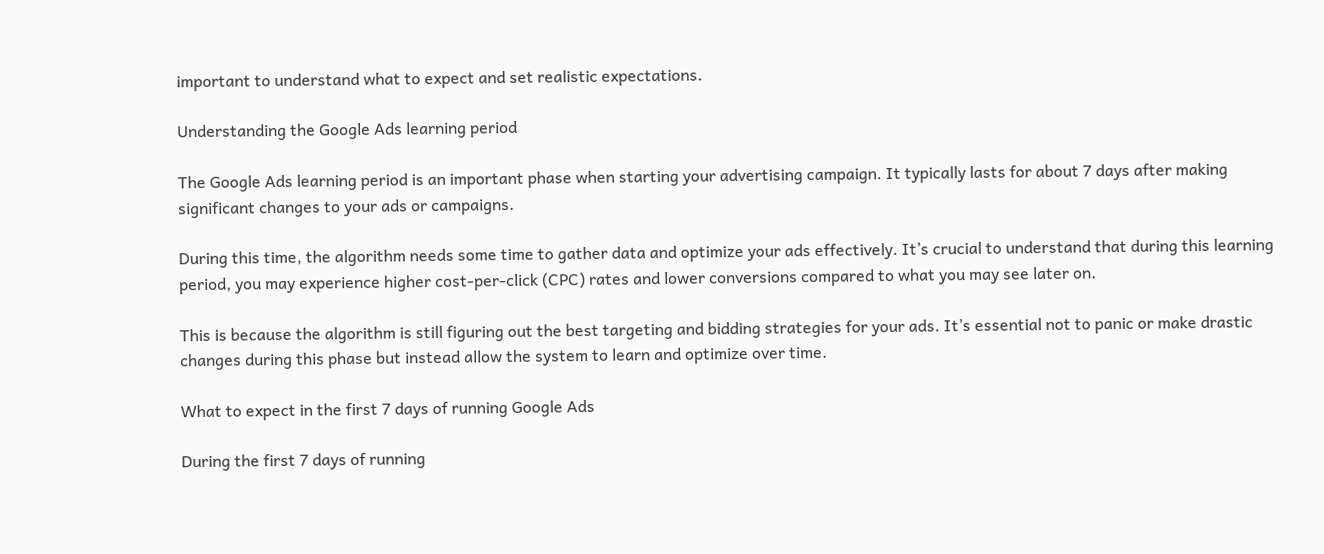important to understand what to expect and set realistic expectations.

Understanding the Google Ads learning period

The Google Ads learning period is an important phase when starting your advertising campaign. It typically lasts for about 7 days after making significant changes to your ads or campaigns.

During this time, the algorithm needs some time to gather data and optimize your ads effectively. It’s crucial to understand that during this learning period, you may experience higher cost-per-click (CPC) rates and lower conversions compared to what you may see later on.

This is because the algorithm is still figuring out the best targeting and bidding strategies for your ads. It’s essential not to panic or make drastic changes during this phase but instead allow the system to learn and optimize over time.

What to expect in the first 7 days of running Google Ads

During the first 7 days of running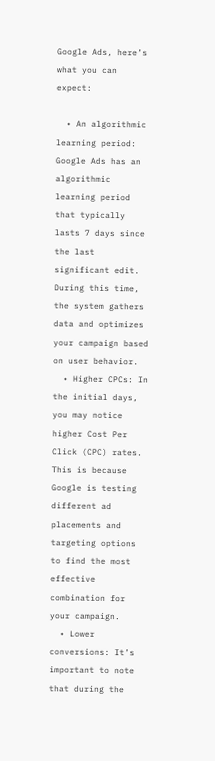Google Ads, here’s what you can expect:

  • An algorithmic learning period: Google Ads has an algorithmic learning period that typically lasts 7 days since the last significant edit. During this time, the system gathers data and optimizes your campaign based on user behavior.
  • Higher CPCs: In the initial days, you may notice higher Cost Per Click (CPC) rates. This is because Google is testing different ad placements and targeting options to find the most effective combination for your campaign.
  • Lower conversions: It’s important to note that during the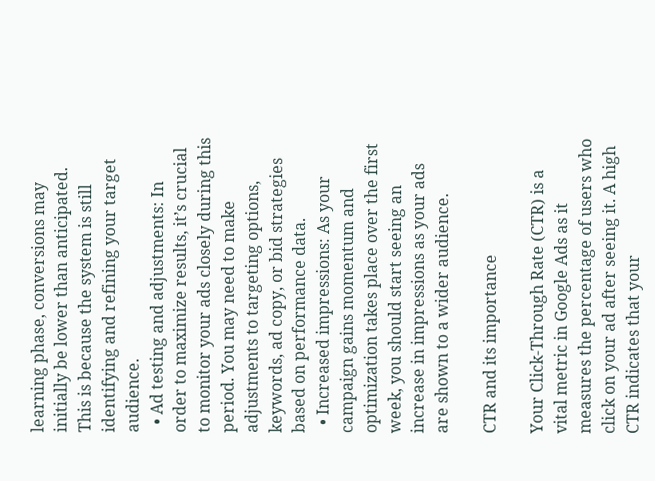learning phase, conversions may initially be lower than anticipated. This is because the system is still identifying and refining your target audience.
  • Ad testing and adjustments: In order to maximize results, it’s crucial to monitor your ads closely during this period. You may need to make adjustments to targeting options, keywords, ad copy, or bid strategies based on performance data.
  • Increased impressions: As your campaign gains momentum and optimization takes place over the first week, you should start seeing an increase in impressions as your ads are shown to a wider audience.

CTR and its importance

Your Click-Through Rate (CTR) is a vital metric in Google Ads as it measures the percentage of users who click on your ad after seeing it. A high CTR indicates that your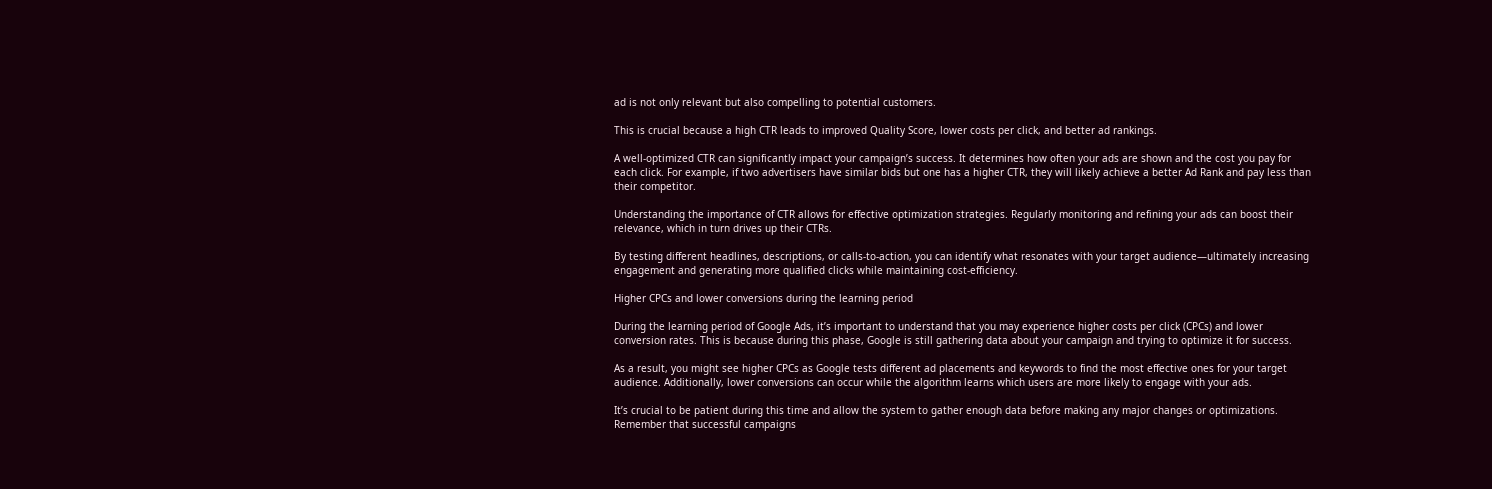ad is not only relevant but also compelling to potential customers.

This is crucial because a high CTR leads to improved Quality Score, lower costs per click, and better ad rankings.

A well-optimized CTR can significantly impact your campaign’s success. It determines how often your ads are shown and the cost you pay for each click. For example, if two advertisers have similar bids but one has a higher CTR, they will likely achieve a better Ad Rank and pay less than their competitor.

Understanding the importance of CTR allows for effective optimization strategies. Regularly monitoring and refining your ads can boost their relevance, which in turn drives up their CTRs.

By testing different headlines, descriptions, or calls-to-action, you can identify what resonates with your target audience—ultimately increasing engagement and generating more qualified clicks while maintaining cost-efficiency.

Higher CPCs and lower conversions during the learning period

During the learning period of Google Ads, it’s important to understand that you may experience higher costs per click (CPCs) and lower conversion rates. This is because during this phase, Google is still gathering data about your campaign and trying to optimize it for success.

As a result, you might see higher CPCs as Google tests different ad placements and keywords to find the most effective ones for your target audience. Additionally, lower conversions can occur while the algorithm learns which users are more likely to engage with your ads.

It’s crucial to be patient during this time and allow the system to gather enough data before making any major changes or optimizations. Remember that successful campaigns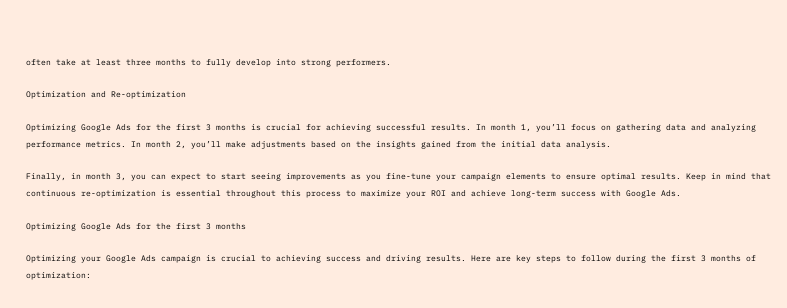often take at least three months to fully develop into strong performers.

Optimization and Re-optimization

Optimizing Google Ads for the first 3 months is crucial for achieving successful results. In month 1, you’ll focus on gathering data and analyzing performance metrics. In month 2, you’ll make adjustments based on the insights gained from the initial data analysis.

Finally, in month 3, you can expect to start seeing improvements as you fine-tune your campaign elements to ensure optimal results. Keep in mind that continuous re-optimization is essential throughout this process to maximize your ROI and achieve long-term success with Google Ads.

Optimizing Google Ads for the first 3 months

Optimizing your Google Ads campaign is crucial to achieving success and driving results. Here are key steps to follow during the first 3 months of optimization: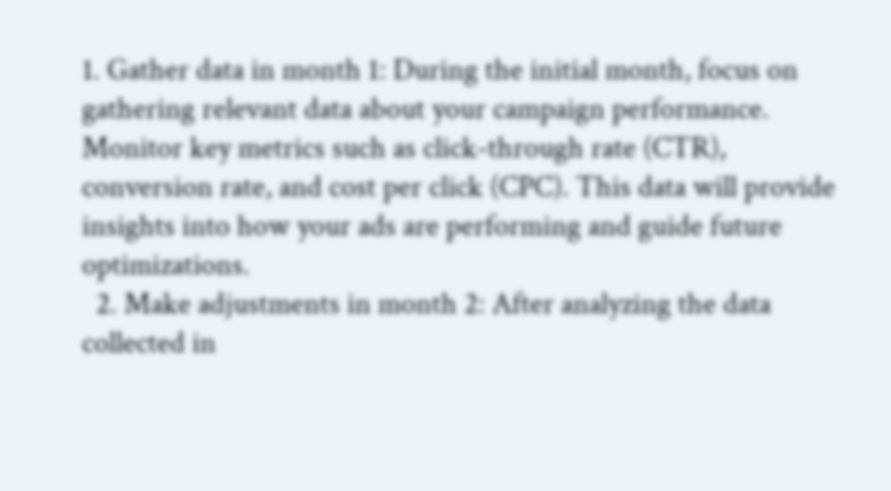1. Gather data in month 1: During the initial month, focus on gathering relevant data about your campaign performance. Monitor key metrics such as click-through rate (CTR), conversion rate, and cost per click (CPC). This data will provide insights into how your ads are performing and guide future optimizations.
  2. Make adjustments in month 2: After analyzing the data collected in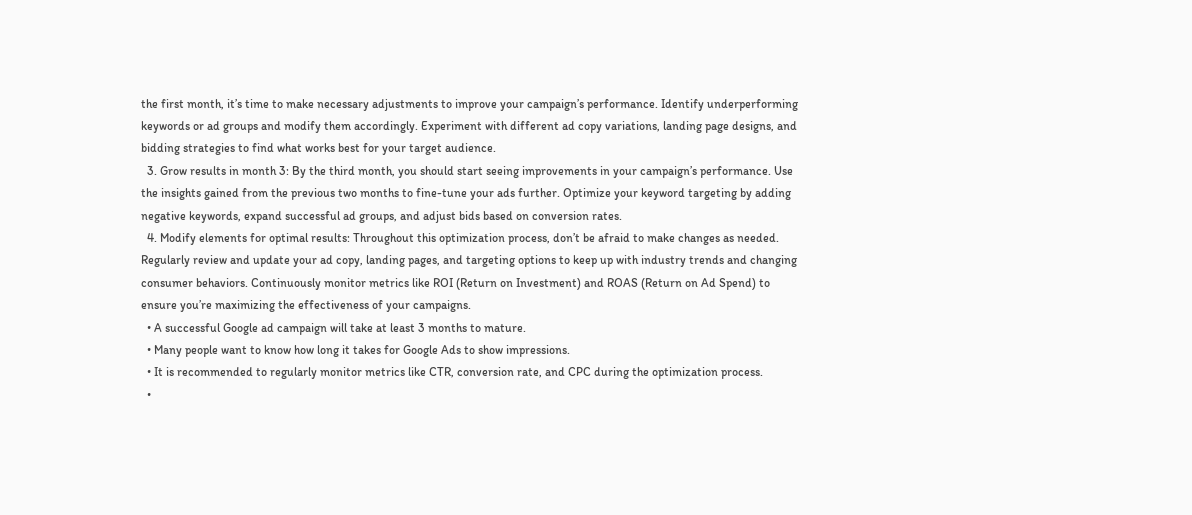the first month, it’s time to make necessary adjustments to improve your campaign’s performance. Identify underperforming keywords or ad groups and modify them accordingly. Experiment with different ad copy variations, landing page designs, and bidding strategies to find what works best for your target audience.
  3. Grow results in month 3: By the third month, you should start seeing improvements in your campaign’s performance. Use the insights gained from the previous two months to fine-tune your ads further. Optimize your keyword targeting by adding negative keywords, expand successful ad groups, and adjust bids based on conversion rates.
  4. Modify elements for optimal results: Throughout this optimization process, don’t be afraid to make changes as needed. Regularly review and update your ad copy, landing pages, and targeting options to keep up with industry trends and changing consumer behaviors. Continuously monitor metrics like ROI (Return on Investment) and ROAS (Return on Ad Spend) to ensure you’re maximizing the effectiveness of your campaigns.
  • A successful Google ad campaign will take at least 3 months to mature.
  • Many people want to know how long it takes for Google Ads to show impressions.
  • It is recommended to regularly monitor metrics like CTR, conversion rate, and CPC during the optimization process.
  •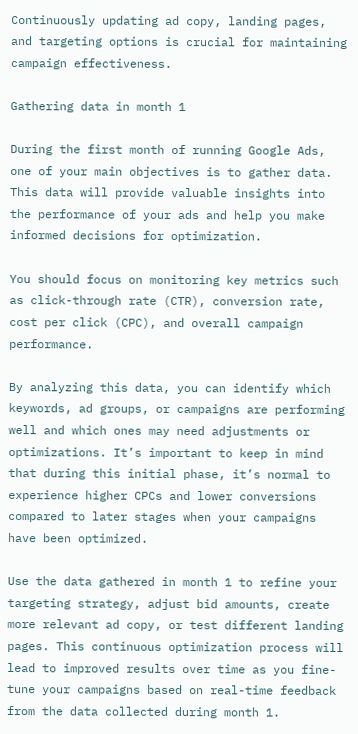Continuously updating ad copy, landing pages, and targeting options is crucial for maintaining campaign effectiveness.

Gathering data in month 1

During the first month of running Google Ads, one of your main objectives is to gather data. This data will provide valuable insights into the performance of your ads and help you make informed decisions for optimization.

You should focus on monitoring key metrics such as click-through rate (CTR), conversion rate, cost per click (CPC), and overall campaign performance.

By analyzing this data, you can identify which keywords, ad groups, or campaigns are performing well and which ones may need adjustments or optimizations. It’s important to keep in mind that during this initial phase, it’s normal to experience higher CPCs and lower conversions compared to later stages when your campaigns have been optimized.

Use the data gathered in month 1 to refine your targeting strategy, adjust bid amounts, create more relevant ad copy, or test different landing pages. This continuous optimization process will lead to improved results over time as you fine-tune your campaigns based on real-time feedback from the data collected during month 1.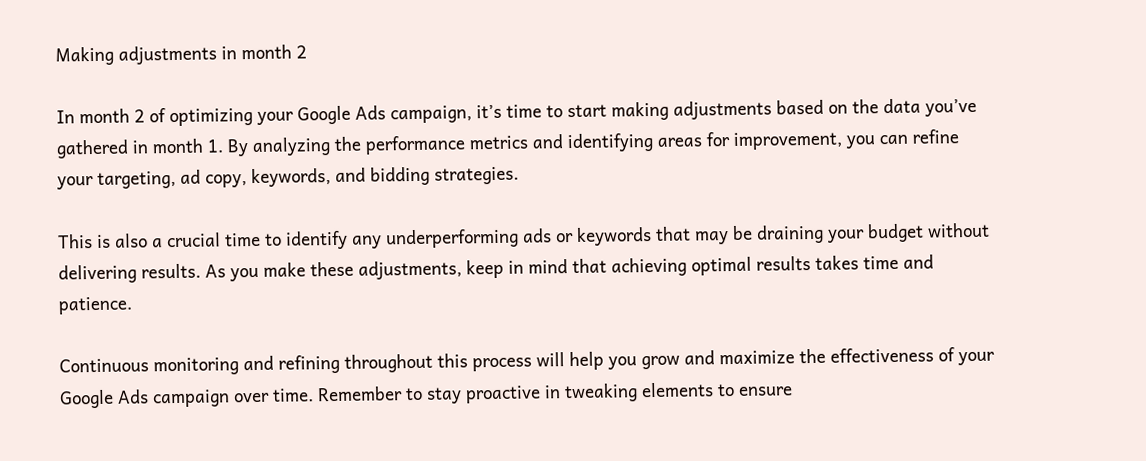Making adjustments in month 2

In month 2 of optimizing your Google Ads campaign, it’s time to start making adjustments based on the data you’ve gathered in month 1. By analyzing the performance metrics and identifying areas for improvement, you can refine your targeting, ad copy, keywords, and bidding strategies.

This is also a crucial time to identify any underperforming ads or keywords that may be draining your budget without delivering results. As you make these adjustments, keep in mind that achieving optimal results takes time and patience.

Continuous monitoring and refining throughout this process will help you grow and maximize the effectiveness of your Google Ads campaign over time. Remember to stay proactive in tweaking elements to ensure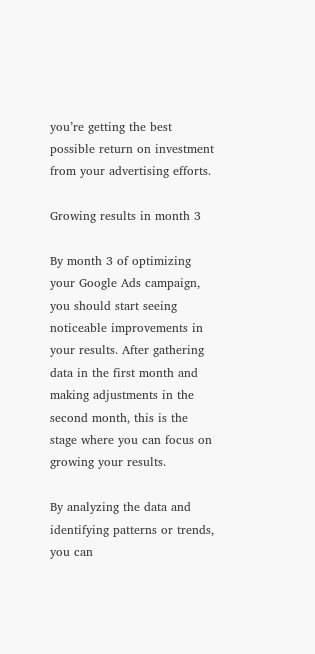you’re getting the best possible return on investment from your advertising efforts.

Growing results in month 3

By month 3 of optimizing your Google Ads campaign, you should start seeing noticeable improvements in your results. After gathering data in the first month and making adjustments in the second month, this is the stage where you can focus on growing your results.

By analyzing the data and identifying patterns or trends, you can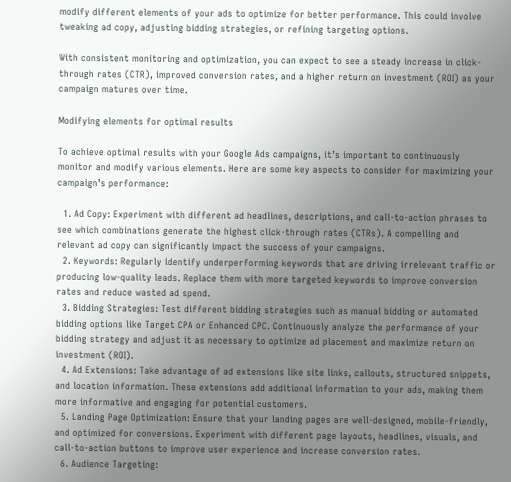modify different elements of your ads to optimize for better performance. This could involve tweaking ad copy, adjusting bidding strategies, or refining targeting options.

With consistent monitoring and optimization, you can expect to see a steady increase in click-through rates (CTR), improved conversion rates, and a higher return on investment (ROI) as your campaign matures over time.

Modifying elements for optimal results

To achieve optimal results with your Google Ads campaigns, it’s important to continuously monitor and modify various elements. Here are some key aspects to consider for maximizing your campaign’s performance:

  1. Ad Copy: Experiment with different ad headlines, descriptions, and call-to-action phrases to see which combinations generate the highest click-through rates (CTRs). A compelling and relevant ad copy can significantly impact the success of your campaigns.
  2. Keywords: Regularly identify underperforming keywords that are driving irrelevant traffic or producing low-quality leads. Replace them with more targeted keywords to improve conversion rates and reduce wasted ad spend.
  3. Bidding Strategies: Test different bidding strategies such as manual bidding or automated bidding options like Target CPA or Enhanced CPC. Continuously analyze the performance of your bidding strategy and adjust it as necessary to optimize ad placement and maximize return on investment (ROI).
  4. Ad Extensions: Take advantage of ad extensions like site links, callouts, structured snippets, and location information. These extensions add additional information to your ads, making them more informative and engaging for potential customers.
  5. Landing Page Optimization: Ensure that your landing pages are well-designed, mobile-friendly, and optimized for conversions. Experiment with different page layouts, headlines, visuals, and call-to-action buttons to improve user experience and increase conversion rates.
  6. Audience Targeting: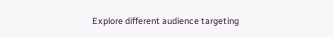Explore different audience targeting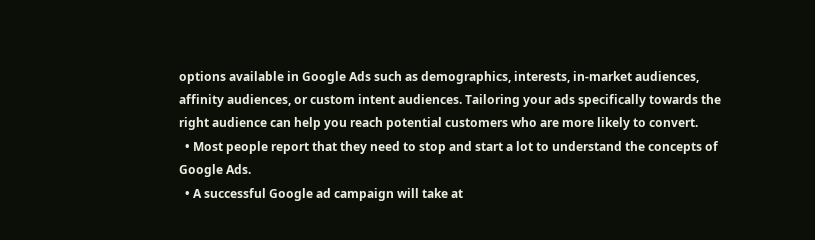options available in Google Ads such as demographics, interests, in-market audiences, affinity audiences, or custom intent audiences. Tailoring your ads specifically towards the right audience can help you reach potential customers who are more likely to convert.
  • Most people report that they need to stop and start a lot to understand the concepts of Google Ads.
  • A successful Google ad campaign will take at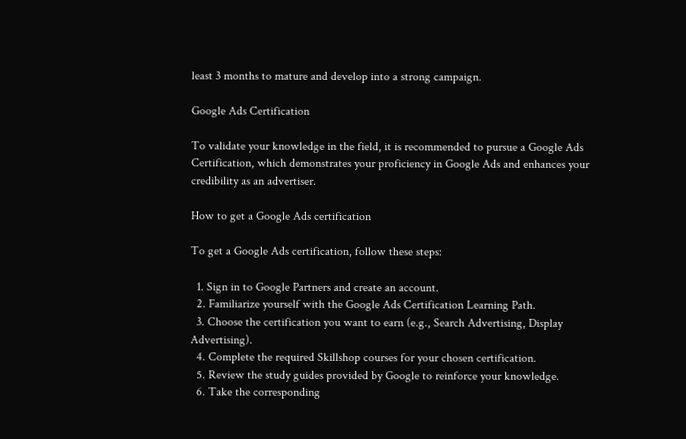least 3 months to mature and develop into a strong campaign.

Google Ads Certification

To validate your knowledge in the field, it is recommended to pursue a Google Ads Certification, which demonstrates your proficiency in Google Ads and enhances your credibility as an advertiser.

How to get a Google Ads certification

To get a Google Ads certification, follow these steps:

  1. Sign in to Google Partners and create an account.
  2. Familiarize yourself with the Google Ads Certification Learning Path.
  3. Choose the certification you want to earn (e.g., Search Advertising, Display Advertising).
  4. Complete the required Skillshop courses for your chosen certification.
  5. Review the study guides provided by Google to reinforce your knowledge.
  6. Take the corresponding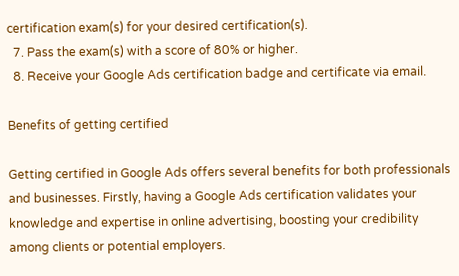certification exam(s) for your desired certification(s).
  7. Pass the exam(s) with a score of 80% or higher.
  8. Receive your Google Ads certification badge and certificate via email.

Benefits of getting certified

Getting certified in Google Ads offers several benefits for both professionals and businesses. Firstly, having a Google Ads certification validates your knowledge and expertise in online advertising, boosting your credibility among clients or potential employers.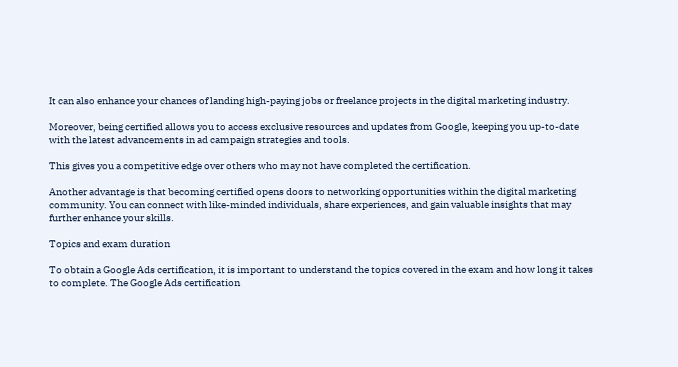It can also enhance your chances of landing high-paying jobs or freelance projects in the digital marketing industry.

Moreover, being certified allows you to access exclusive resources and updates from Google, keeping you up-to-date with the latest advancements in ad campaign strategies and tools.

This gives you a competitive edge over others who may not have completed the certification.

Another advantage is that becoming certified opens doors to networking opportunities within the digital marketing community. You can connect with like-minded individuals, share experiences, and gain valuable insights that may further enhance your skills.

Topics and exam duration

To obtain a Google Ads certification, it is important to understand the topics covered in the exam and how long it takes to complete. The Google Ads certification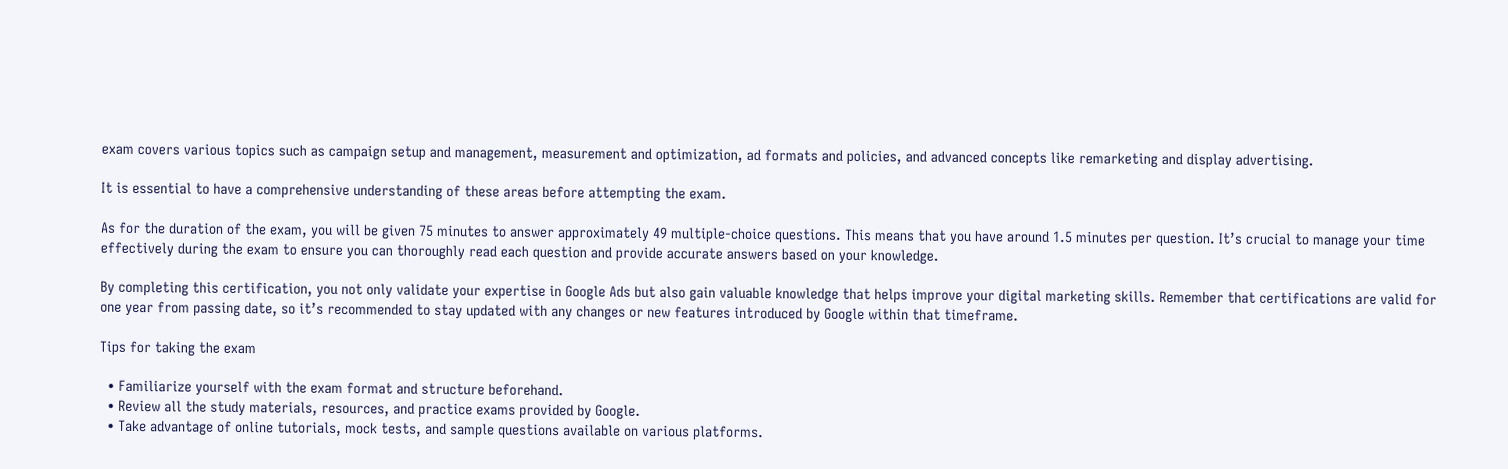exam covers various topics such as campaign setup and management, measurement and optimization, ad formats and policies, and advanced concepts like remarketing and display advertising.

It is essential to have a comprehensive understanding of these areas before attempting the exam.

As for the duration of the exam, you will be given 75 minutes to answer approximately 49 multiple-choice questions. This means that you have around 1.5 minutes per question. It’s crucial to manage your time effectively during the exam to ensure you can thoroughly read each question and provide accurate answers based on your knowledge.

By completing this certification, you not only validate your expertise in Google Ads but also gain valuable knowledge that helps improve your digital marketing skills. Remember that certifications are valid for one year from passing date, so it’s recommended to stay updated with any changes or new features introduced by Google within that timeframe.

Tips for taking the exam

  • Familiarize yourself with the exam format and structure beforehand.
  • Review all the study materials, resources, and practice exams provided by Google.
  • Take advantage of online tutorials, mock tests, and sample questions available on various platforms.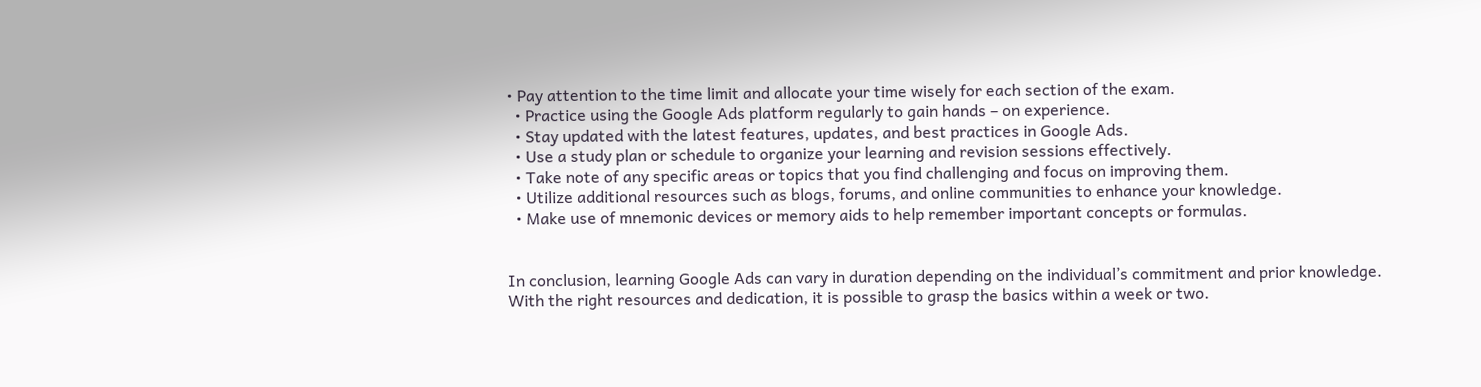• Pay attention to the time limit and allocate your time wisely for each section of the exam.
  • Practice using the Google Ads platform regularly to gain hands – on experience.
  • Stay updated with the latest features, updates, and best practices in Google Ads.
  • Use a study plan or schedule to organize your learning and revision sessions effectively.
  • Take note of any specific areas or topics that you find challenging and focus on improving them.
  • Utilize additional resources such as blogs, forums, and online communities to enhance your knowledge.
  • Make use of mnemonic devices or memory aids to help remember important concepts or formulas.


In conclusion, learning Google Ads can vary in duration depending on the individual’s commitment and prior knowledge. With the right resources and dedication, it is possible to grasp the basics within a week or two.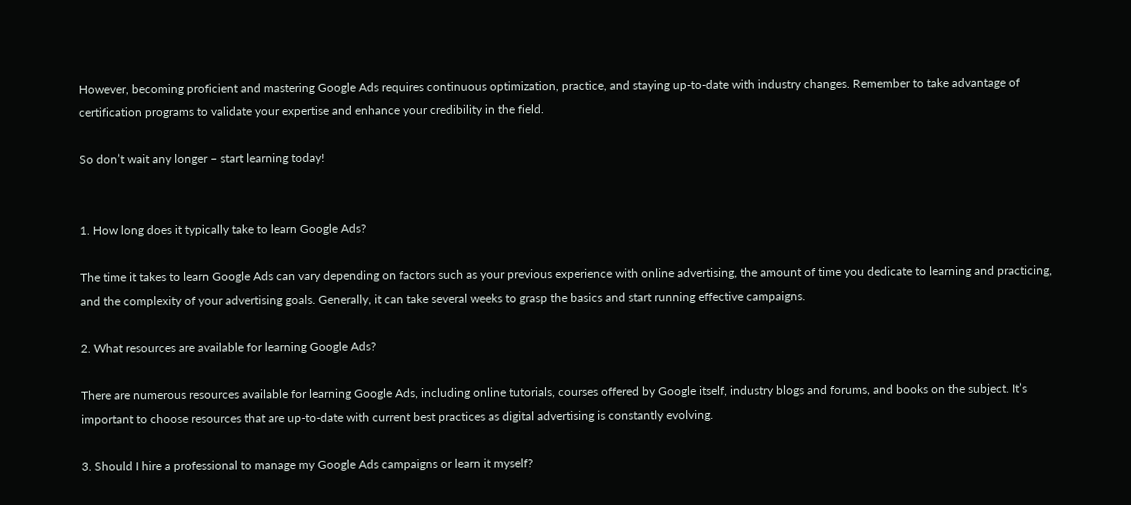However, becoming proficient and mastering Google Ads requires continuous optimization, practice, and staying up-to-date with industry changes. Remember to take advantage of certification programs to validate your expertise and enhance your credibility in the field.

So don’t wait any longer – start learning today!


1. How long does it typically take to learn Google Ads?

The time it takes to learn Google Ads can vary depending on factors such as your previous experience with online advertising, the amount of time you dedicate to learning and practicing, and the complexity of your advertising goals. Generally, it can take several weeks to grasp the basics and start running effective campaigns.

2. What resources are available for learning Google Ads?

There are numerous resources available for learning Google Ads, including online tutorials, courses offered by Google itself, industry blogs and forums, and books on the subject. It’s important to choose resources that are up-to-date with current best practices as digital advertising is constantly evolving.

3. Should I hire a professional to manage my Google Ads campaigns or learn it myself?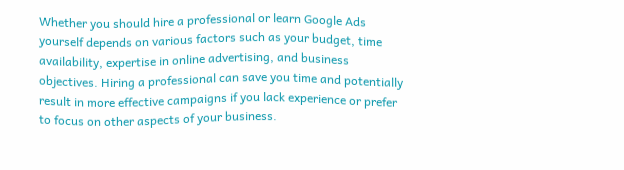Whether you should hire a professional or learn Google Ads yourself depends on various factors such as your budget, time availability, expertise in online advertising, and business objectives. Hiring a professional can save you time and potentially result in more effective campaigns if you lack experience or prefer to focus on other aspects of your business.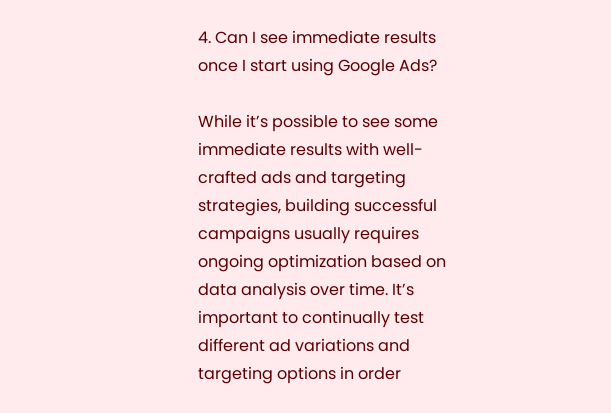4. Can I see immediate results once I start using Google Ads?

While it’s possible to see some immediate results with well-crafted ads and targeting strategies, building successful campaigns usually requires ongoing optimization based on data analysis over time. It’s important to continually test different ad variations and targeting options in order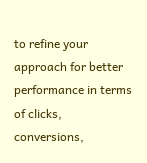to refine your approach for better performance in terms of clicks, conversions,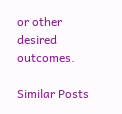or other desired outcomes.

Similar Posts